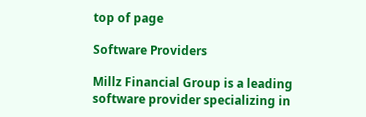top of page

Software Providers

Millz Financial Group is a leading software provider specializing in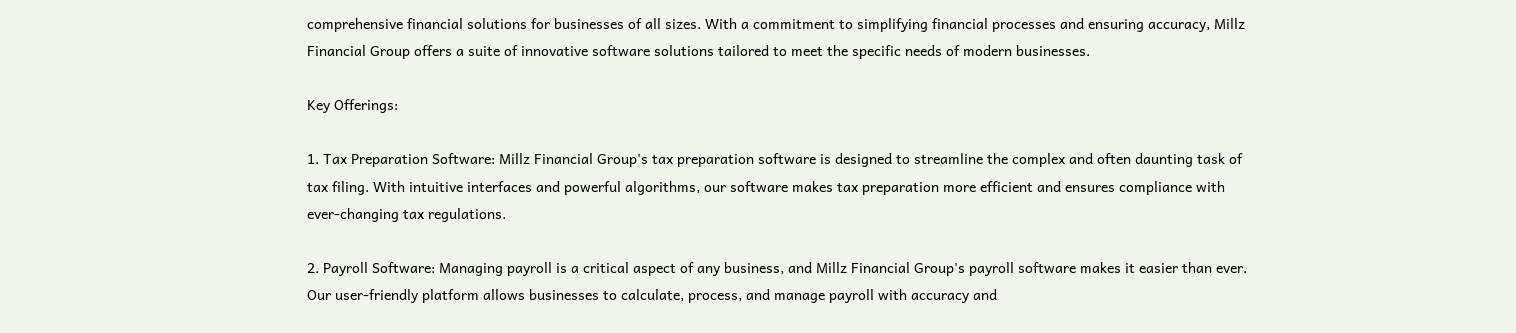comprehensive financial solutions for businesses of all sizes. With a commitment to simplifying financial processes and ensuring accuracy, Millz Financial Group offers a suite of innovative software solutions tailored to meet the specific needs of modern businesses.

Key Offerings:

1. Tax Preparation Software: Millz Financial Group's tax preparation software is designed to streamline the complex and often daunting task of tax filing. With intuitive interfaces and powerful algorithms, our software makes tax preparation more efficient and ensures compliance with ever-changing tax regulations.

2. Payroll Software: Managing payroll is a critical aspect of any business, and Millz Financial Group's payroll software makes it easier than ever. Our user-friendly platform allows businesses to calculate, process, and manage payroll with accuracy and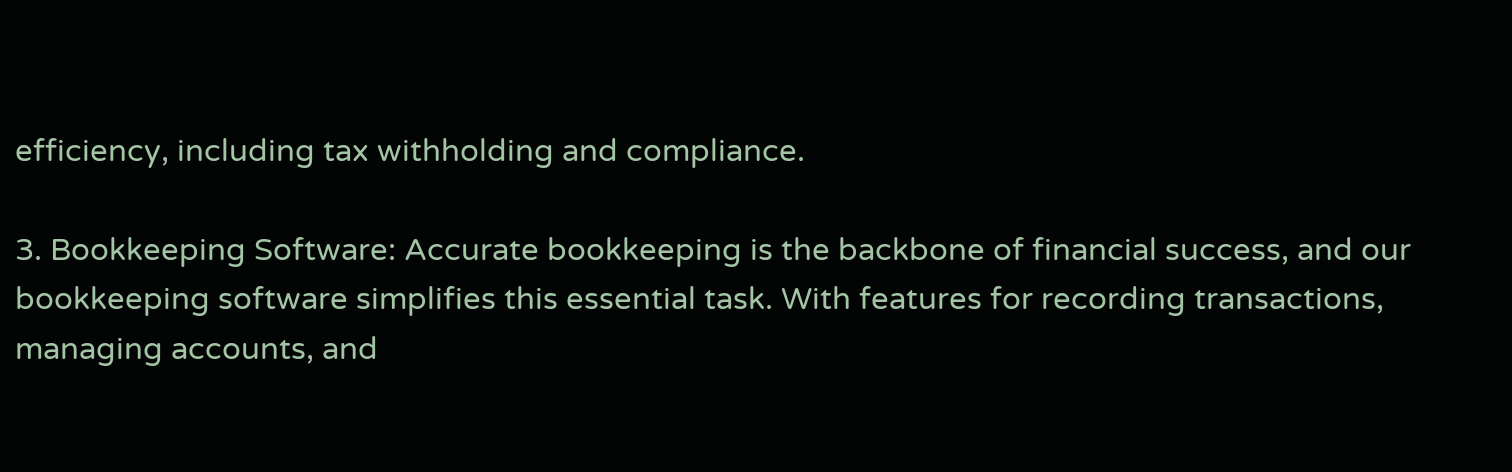efficiency, including tax withholding and compliance.

3. Bookkeeping Software: Accurate bookkeeping is the backbone of financial success, and our bookkeeping software simplifies this essential task. With features for recording transactions, managing accounts, and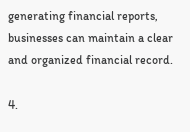generating financial reports, businesses can maintain a clear and organized financial record.

4.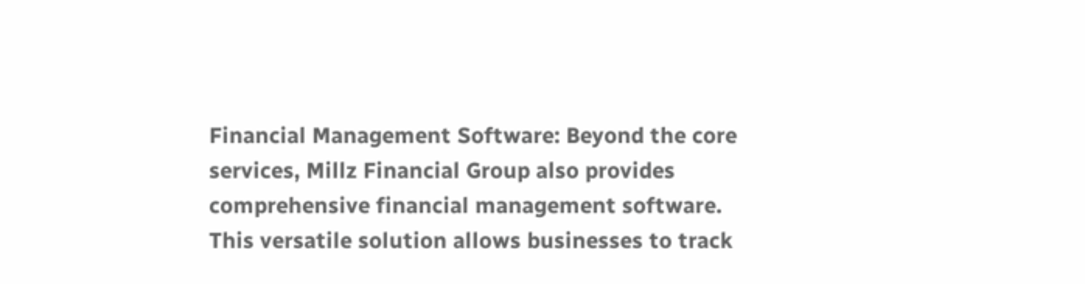Financial Management Software: Beyond the core services, Millz Financial Group also provides comprehensive financial management software. This versatile solution allows businesses to track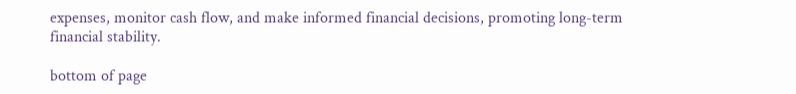expenses, monitor cash flow, and make informed financial decisions, promoting long-term financial stability.

bottom of page